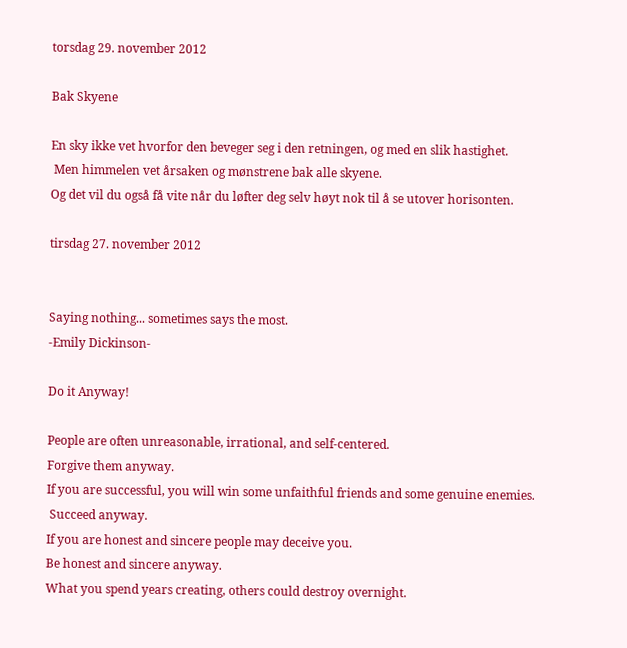torsdag 29. november 2012

Bak Skyene

En sky ikke vet hvorfor den beveger seg i den retningen, og med en slik hastighet.
 Men himmelen vet årsaken og mønstrene bak alle skyene.
Og det vil du også få vite når du løfter deg selv høyt nok til å se utover horisonten.

tirsdag 27. november 2012


Saying nothing... sometimes says the most.
-Emily Dickinson-

Do it Anyway!

People are often unreasonable, irrational, and self-centered.
Forgive them anyway.
If you are successful, you will win some unfaithful friends and some genuine enemies.
 Succeed anyway.
If you are honest and sincere people may deceive you.
Be honest and sincere anyway.
What you spend years creating, others could destroy overnight.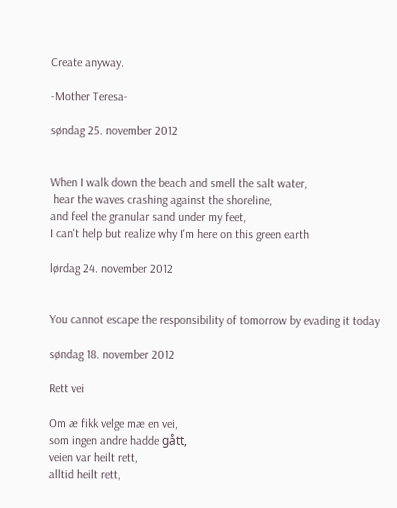Create anyway.

-Mother Teresa-

søndag 25. november 2012


When I walk down the beach and smell the salt water,
 hear the waves crashing against the shoreline,
and feel the granular sand under my feet,
I can't help but realize why I'm here on this green earth

lørdag 24. november 2012


You cannot escape the responsibility of tomorrow by evading it today

søndag 18. november 2012

Rett vei

Om æ fikk velge mæ en vei,
som ingen andre hadde gått,
veien var heilt rett,
alltid heilt rett,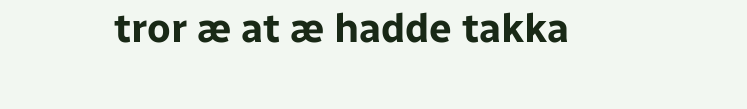tror æ at æ hadde takka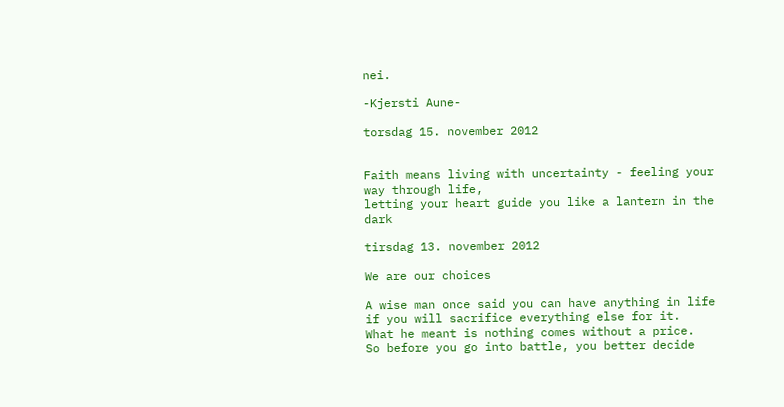nei.

-Kjersti Aune-

torsdag 15. november 2012


Faith means living with uncertainty - feeling your way through life,
letting your heart guide you like a lantern in the dark

tirsdag 13. november 2012

We are our choices

A wise man once said you can have anything in life
if you will sacrifice everything else for it.
What he meant is nothing comes without a price.
So before you go into battle, you better decide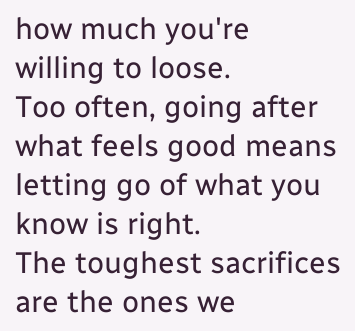how much you're willing to loose.
Too often, going after what feels good means letting go of what you know is right.
The toughest sacrifices are the ones we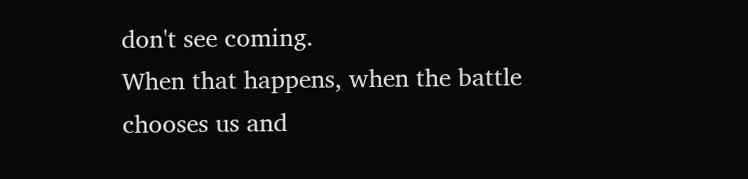don't see coming.
When that happens, when the battle chooses us and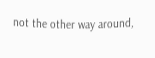not the other way around,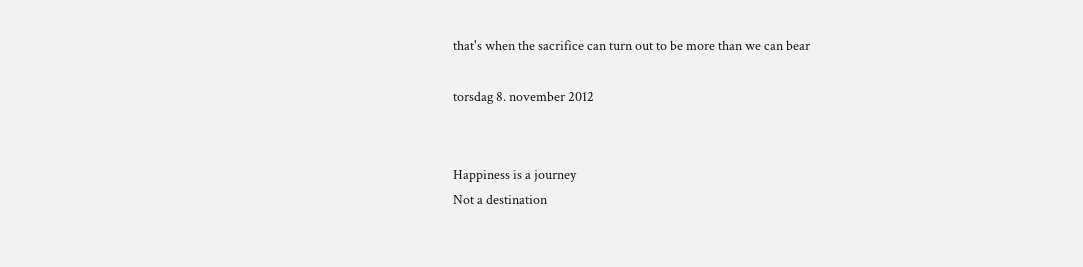that's when the sacrifice can turn out to be more than we can bear

torsdag 8. november 2012


Happiness is a journey
Not a destination